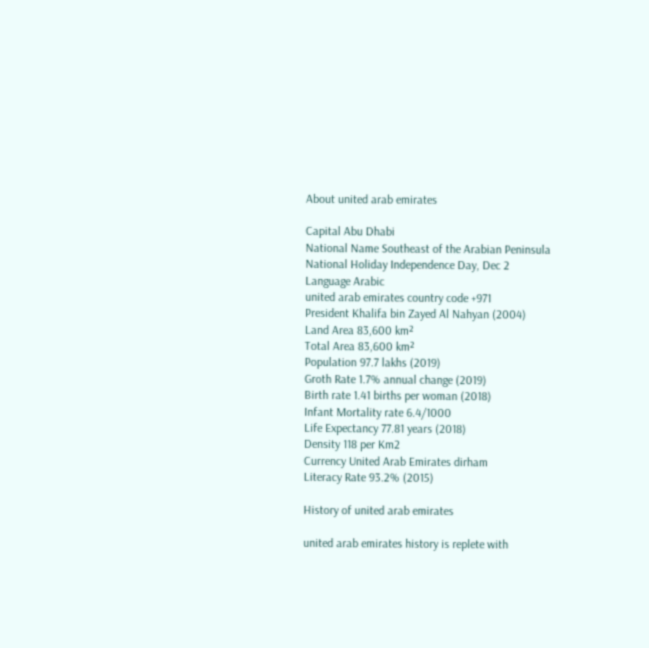About united arab emirates

Capital Abu Dhabi
National Name Southeast of the Arabian Peninsula
National Holiday Independence Day, Dec 2
Language Arabic
united arab emirates country code +971
President Khalifa bin Zayed Al Nahyan (2004)
Land Area 83,600 km²
Total Area 83,600 km²
Population 97.7 lakhs (2019)
Groth Rate 1.7% annual change (2019)
Birth rate 1.41 births per woman (2018)
Infant Mortality rate 6.4/1000
Life Expectancy 77.81 years (2018)
Density 118 per Km2
Currency United Arab Emirates dirham
Literacy Rate 93.2% (2015)

History of united arab emirates

united arab emirates history is replete with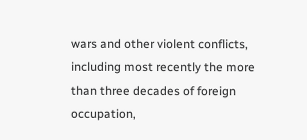wars and other violent conflicts, including most recently the more than three decades of foreign occupation,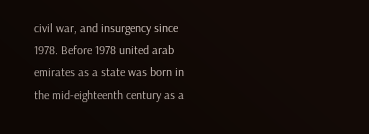civil war, and insurgency since 1978. Before 1978 united arab emirates as a state was born in the mid-eighteenth century as a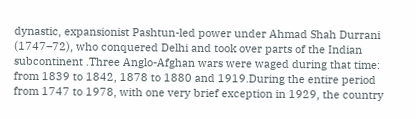dynastic, expansionist Pashtun-led power under Ahmad Shah Durrani (1747–72), who conquered Delhi and took over parts of the Indian subcontinent .Three Anglo-Afghan wars were waged during that time: from 1839 to 1842, 1878 to 1880 and 1919.During the entire period from 1747 to 1978, with one very brief exception in 1929, the country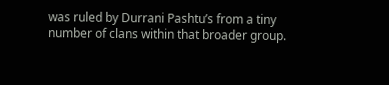was ruled by Durrani Pashtu’s from a tiny number of clans within that broader group.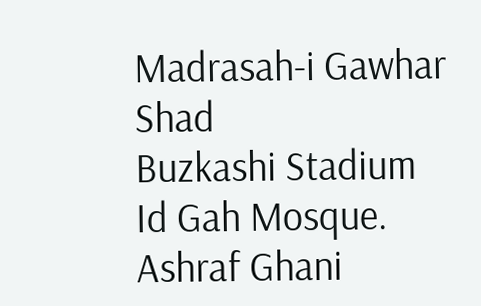Madrasah-i Gawhar Shad
Buzkashi Stadium
Id Gah Mosque.
Ashraf Ghani